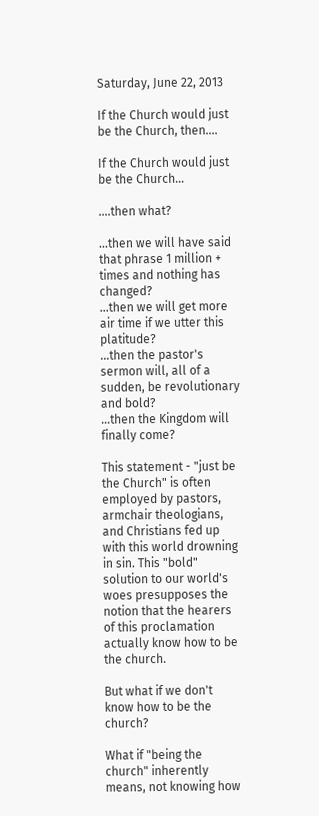Saturday, June 22, 2013

If the Church would just be the Church, then....

If the Church would just be the Church...

....then what?

...then we will have said that phrase 1 million + times and nothing has changed?
...then we will get more air time if we utter this platitude?
...then the pastor's sermon will, all of a sudden, be revolutionary and bold?
...then the Kingdom will finally come?

This statement - "just be the Church" is often employed by pastors, armchair theologians, and Christians fed up with this world drowning in sin. This "bold" solution to our world's woes presupposes the notion that the hearers of this proclamation actually know how to be the church.

But what if we don't know how to be the church?

What if "being the church" inherently means, not knowing how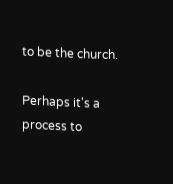to be the church.

Perhaps it's a process to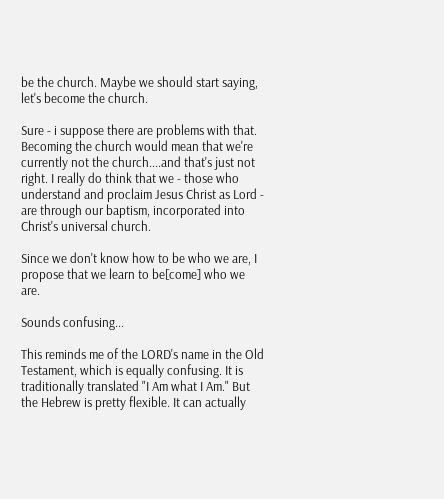be the church. Maybe we should start saying, let's become the church.

Sure - i suppose there are problems with that. Becoming the church would mean that we're currently not the church....and that's just not right. I really do think that we - those who understand and proclaim Jesus Christ as Lord - are through our baptism, incorporated into Christ's universal church.

Since we don't know how to be who we are, I propose that we learn to be[come] who we are.

Sounds confusing...

This reminds me of the LORD's name in the Old Testament, which is equally confusing. It is traditionally translated "I Am what I Am." But the Hebrew is pretty flexible. It can actually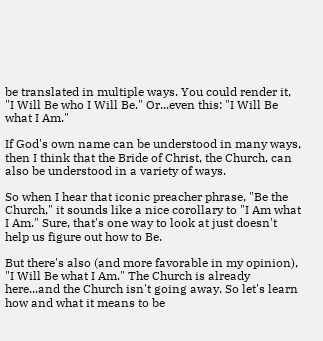be translated in multiple ways. You could render it, "I Will Be who I Will Be." Or...even this: "I Will Be what I Am."

If God's own name can be understood in many ways, then I think that the Bride of Christ, the Church, can also be understood in a variety of ways.

So when I hear that iconic preacher phrase, "Be the Church," it sounds like a nice corollary to "I Am what I Am." Sure, that's one way to look at just doesn't help us figure out how to Be.

But there's also (and more favorable in my opinion), "I Will Be what I Am." The Church is already here...and the Church isn't going away. So let's learn how and what it means to be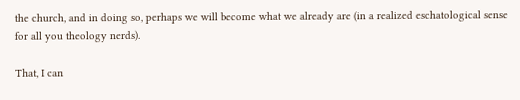the church, and in doing so, perhaps we will become what we already are (in a realized eschatological sense for all you theology nerds).

That, I can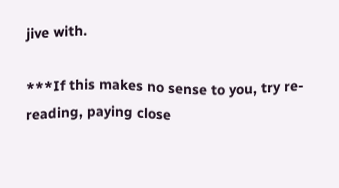jive with.

***If this makes no sense to you, try re-reading, paying close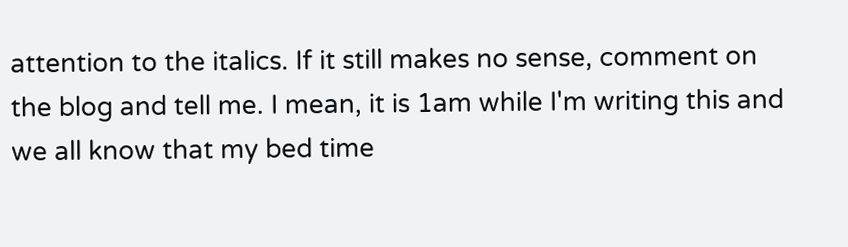attention to the italics. If it still makes no sense, comment on the blog and tell me. I mean, it is 1am while I'm writing this and we all know that my bed time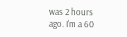was 2 hours ago. I'm a 60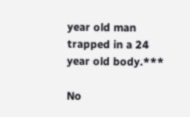year old man trapped in a 24 year old body.***

No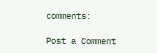comments:

Post a Comment